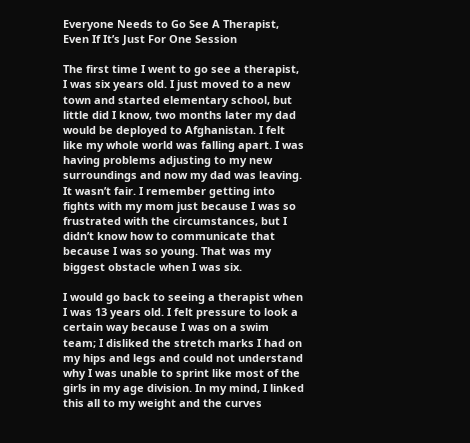Everyone Needs to Go See A Therapist, Even If It’s Just For One Session

The first time I went to go see a therapist, I was six years old. I just moved to a new town and started elementary school, but little did I know, two months later my dad would be deployed to Afghanistan. I felt like my whole world was falling apart. I was having problems adjusting to my new surroundings and now my dad was leaving. It wasn’t fair. I remember getting into fights with my mom just because I was so frustrated with the circumstances, but I didn’t know how to communicate that because I was so young. That was my biggest obstacle when I was six.

I would go back to seeing a therapist when I was 13 years old. I felt pressure to look a certain way because I was on a swim team; I disliked the stretch marks I had on my hips and legs and could not understand why I was unable to sprint like most of the girls in my age division. In my mind, I linked this all to my weight and the curves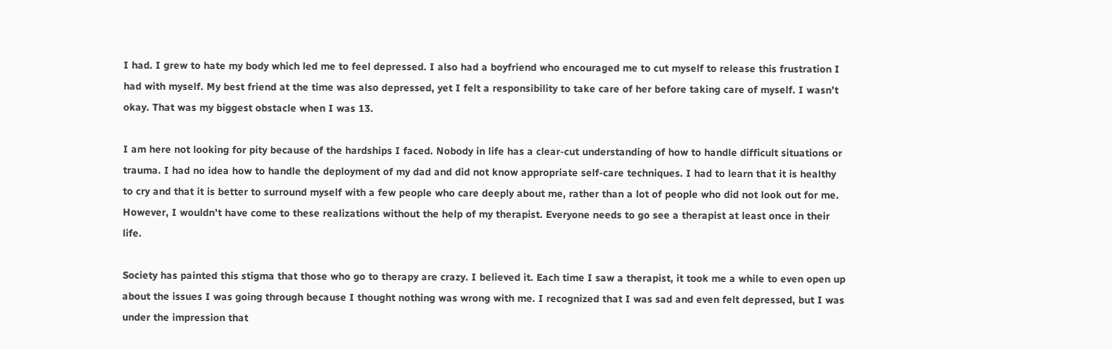I had. I grew to hate my body which led me to feel depressed. I also had a boyfriend who encouraged me to cut myself to release this frustration I had with myself. My best friend at the time was also depressed, yet I felt a responsibility to take care of her before taking care of myself. I wasn’t okay. That was my biggest obstacle when I was 13.

I am here not looking for pity because of the hardships I faced. Nobody in life has a clear-cut understanding of how to handle difficult situations or trauma. I had no idea how to handle the deployment of my dad and did not know appropriate self-care techniques. I had to learn that it is healthy to cry and that it is better to surround myself with a few people who care deeply about me, rather than a lot of people who did not look out for me. However, I wouldn’t have come to these realizations without the help of my therapist. Everyone needs to go see a therapist at least once in their life.

Society has painted this stigma that those who go to therapy are crazy. I believed it. Each time I saw a therapist, it took me a while to even open up about the issues I was going through because I thought nothing was wrong with me. I recognized that I was sad and even felt depressed, but I was under the impression that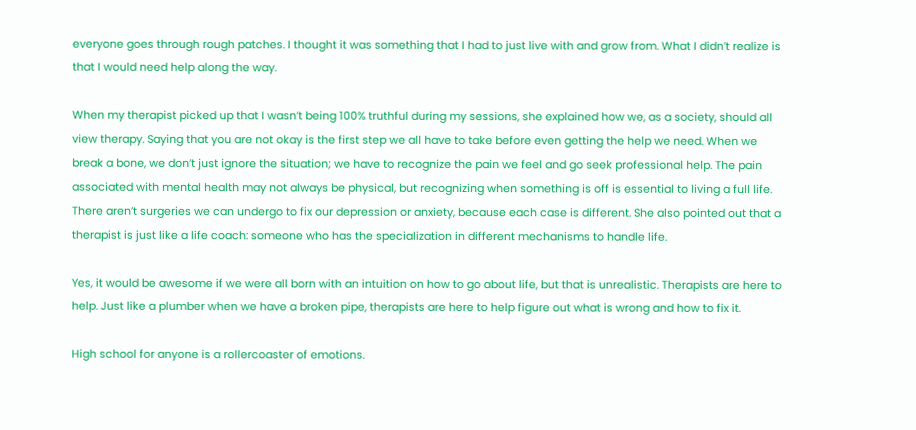everyone goes through rough patches. I thought it was something that I had to just live with and grow from. What I didn’t realize is that I would need help along the way.

When my therapist picked up that I wasn’t being 100% truthful during my sessions, she explained how we, as a society, should all view therapy. Saying that you are not okay is the first step we all have to take before even getting the help we need. When we break a bone, we don’t just ignore the situation; we have to recognize the pain we feel and go seek professional help. The pain associated with mental health may not always be physical, but recognizing when something is off is essential to living a full life. There aren’t surgeries we can undergo to fix our depression or anxiety, because each case is different. She also pointed out that a therapist is just like a life coach: someone who has the specialization in different mechanisms to handle life.

Yes, it would be awesome if we were all born with an intuition on how to go about life, but that is unrealistic. Therapists are here to help. Just like a plumber when we have a broken pipe, therapists are here to help figure out what is wrong and how to fix it.

High school for anyone is a rollercoaster of emotions.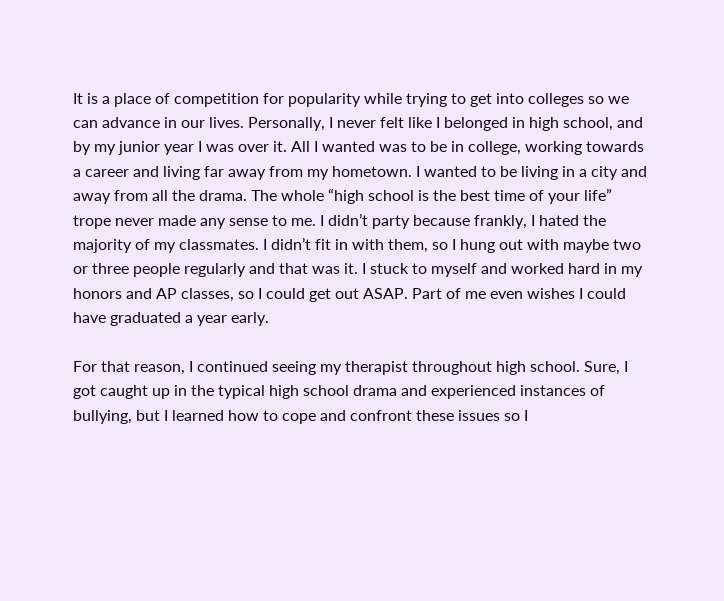It is a place of competition for popularity while trying to get into colleges so we can advance in our lives. Personally, I never felt like I belonged in high school, and by my junior year I was over it. All I wanted was to be in college, working towards a career and living far away from my hometown. I wanted to be living in a city and away from all the drama. The whole “high school is the best time of your life” trope never made any sense to me. I didn’t party because frankly, I hated the majority of my classmates. I didn’t fit in with them, so I hung out with maybe two or three people regularly and that was it. I stuck to myself and worked hard in my honors and AP classes, so I could get out ASAP. Part of me even wishes I could have graduated a year early.

For that reason, I continued seeing my therapist throughout high school. Sure, I got caught up in the typical high school drama and experienced instances of bullying, but I learned how to cope and confront these issues so I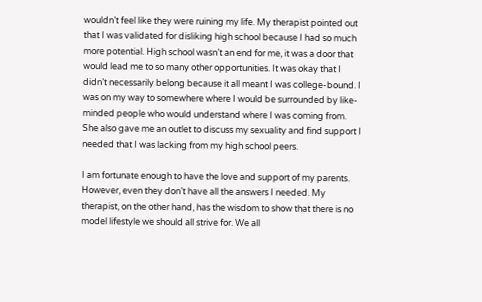wouldn’t feel like they were ruining my life. My therapist pointed out that I was validated for disliking high school because I had so much more potential. High school wasn’t an end for me, it was a door that would lead me to so many other opportunities. It was okay that I didn’t necessarily belong because it all meant I was college-bound. I was on my way to somewhere where I would be surrounded by like-minded people who would understand where I was coming from. She also gave me an outlet to discuss my sexuality and find support I needed that I was lacking from my high school peers.

I am fortunate enough to have the love and support of my parents. However, even they don’t have all the answers I needed. My therapist, on the other hand, has the wisdom to show that there is no model lifestyle we should all strive for. We all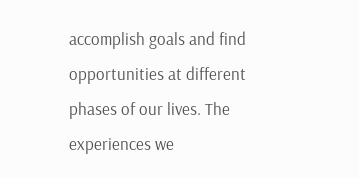accomplish goals and find opportunities at different phases of our lives. The experiences we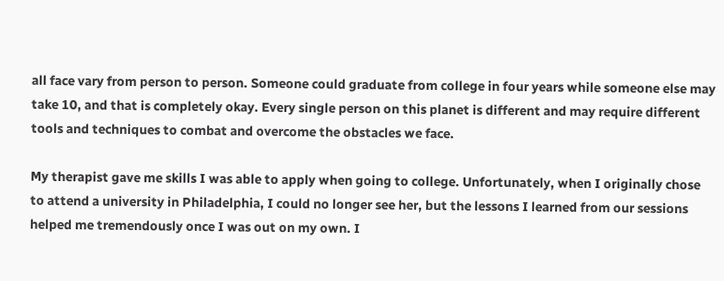all face vary from person to person. Someone could graduate from college in four years while someone else may take 10, and that is completely okay. Every single person on this planet is different and may require different tools and techniques to combat and overcome the obstacles we face.

My therapist gave me skills I was able to apply when going to college. Unfortunately, when I originally chose to attend a university in Philadelphia, I could no longer see her, but the lessons I learned from our sessions helped me tremendously once I was out on my own. I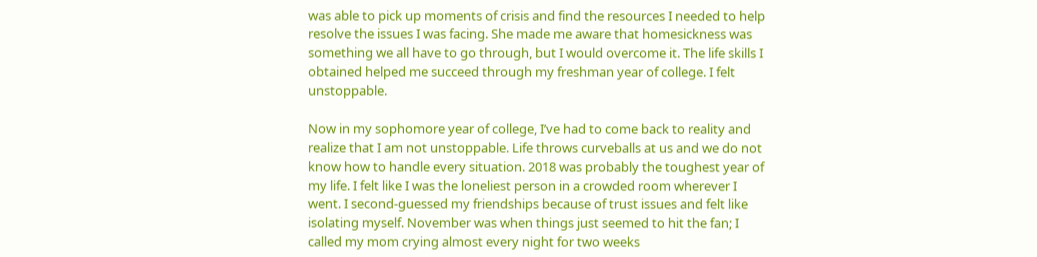was able to pick up moments of crisis and find the resources I needed to help resolve the issues I was facing. She made me aware that homesickness was something we all have to go through, but I would overcome it. The life skills I obtained helped me succeed through my freshman year of college. I felt unstoppable.

Now in my sophomore year of college, I’ve had to come back to reality and realize that I am not unstoppable. Life throws curveballs at us and we do not know how to handle every situation. 2018 was probably the toughest year of my life. I felt like I was the loneliest person in a crowded room wherever I went. I second-guessed my friendships because of trust issues and felt like isolating myself. November was when things just seemed to hit the fan; I called my mom crying almost every night for two weeks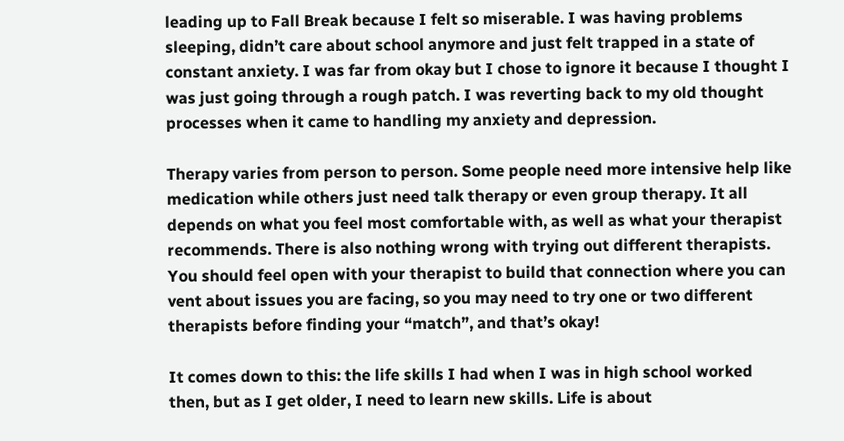leading up to Fall Break because I felt so miserable. I was having problems sleeping, didn’t care about school anymore and just felt trapped in a state of constant anxiety. I was far from okay but I chose to ignore it because I thought I was just going through a rough patch. I was reverting back to my old thought processes when it came to handling my anxiety and depression.

Therapy varies from person to person. Some people need more intensive help like medication while others just need talk therapy or even group therapy. It all depends on what you feel most comfortable with, as well as what your therapist recommends. There is also nothing wrong with trying out different therapists. You should feel open with your therapist to build that connection where you can vent about issues you are facing, so you may need to try one or two different therapists before finding your “match”, and that’s okay!

It comes down to this: the life skills I had when I was in high school worked then, but as I get older, I need to learn new skills. Life is about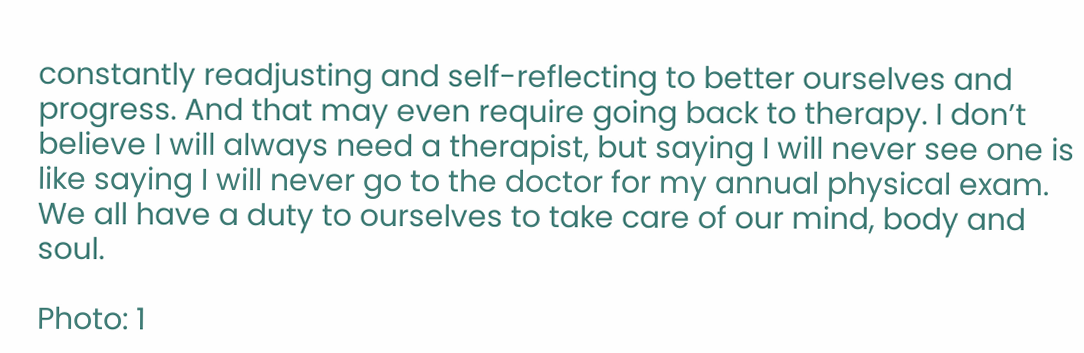constantly readjusting and self-reflecting to better ourselves and progress. And that may even require going back to therapy. I don’t believe I will always need a therapist, but saying I will never see one is like saying I will never go to the doctor for my annual physical exam. We all have a duty to ourselves to take care of our mind, body and soul.

Photo: 1